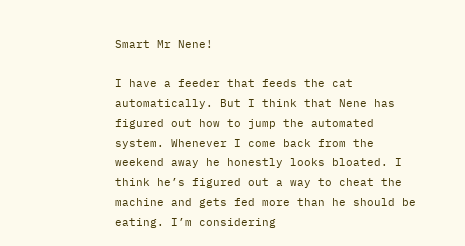Smart Mr Nene!

I have a feeder that feeds the cat automatically. But I think that Nene has figured out how to jump the automated system. Whenever I come back from the weekend away he honestly looks bloated. I think he’s figured out a way to cheat the machine and gets fed more than he should be eating. I’m considering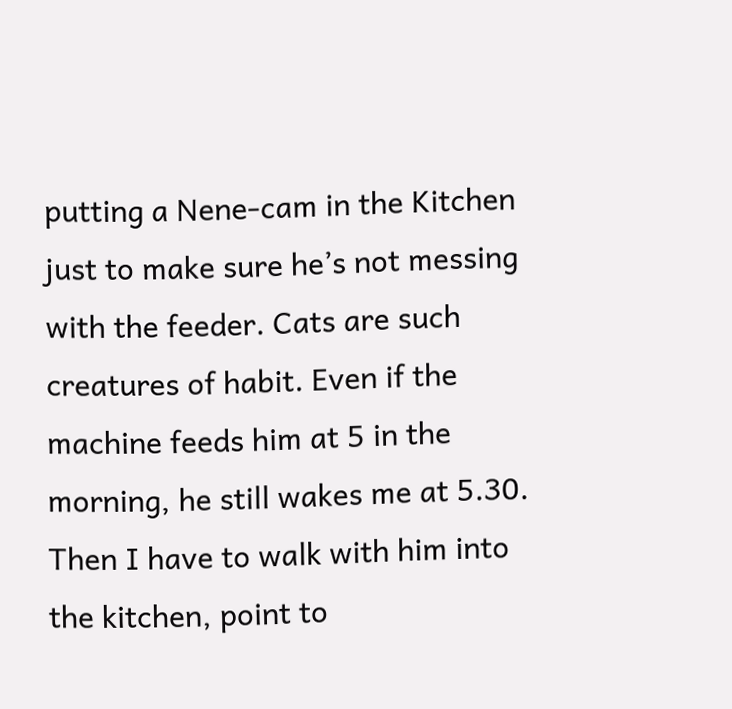putting a Nene-cam in the Kitchen just to make sure he’s not messing with the feeder. Cats are such creatures of habit. Even if the machine feeds him at 5 in the morning, he still wakes me at 5.30. Then I have to walk with him into the kitchen, point to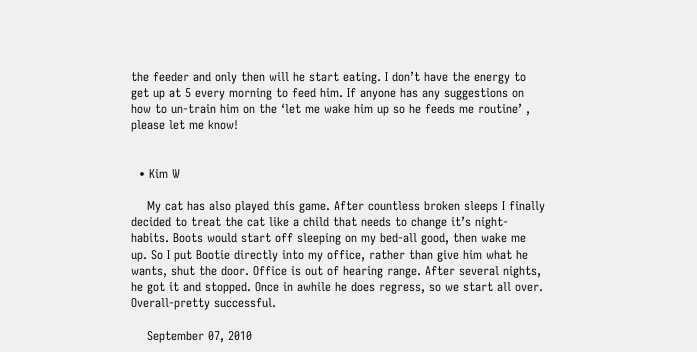the feeder and only then will he start eating. I don’t have the energy to get up at 5 every morning to feed him. If anyone has any suggestions on how to un-train him on the ‘let me wake him up so he feeds me routine’ , please let me know!


  • Kim W

    My cat has also played this game. After countless broken sleeps I finally decided to treat the cat like a child that needs to change it’s night-habits. Boots would start off sleeping on my bed-all good, then wake me up. So I put Bootie directly into my office, rather than give him what he wants, shut the door. Office is out of hearing range. After several nights, he got it and stopped. Once in awhile he does regress, so we start all over. Overall-pretty successful.

    September 07, 2010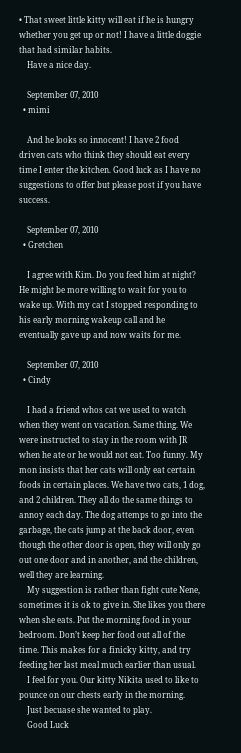• That sweet little kitty will eat if he is hungry whether you get up or not! I have a little doggie that had similar habits.
    Have a nice day.

    September 07, 2010
  • mimi

    And he looks so innocent! I have 2 food driven cats who think they should eat every time I enter the kitchen. Good luck as I have no suggestions to offer but please post if you have success.

    September 07, 2010
  • Gretchen

    I agree with Kim. Do you feed him at night? He might be more willing to wait for you to wake up. With my cat I stopped responding to his early morning wakeup call and he eventually gave up and now waits for me.

    September 07, 2010
  • Cindy

    I had a friend whos cat we used to watch when they went on vacation. Same thing. We were instructed to stay in the room with JR when he ate or he would not eat. Too funny. My mon insists that her cats will only eat certain foods in certain places. We have two cats, 1 dog, and 2 children. They all do the same things to annoy each day. The dog attemps to go into the garbage, the cats jump at the back door, even though the other door is open, they will only go out one door and in another, and the children, well they are learning.
    My suggestion is rather than fight cute Nene, sometimes it is ok to give in. She likes you there when she eats. Put the morning food in your bedroom. Don’t keep her food out all of the time. This makes for a finicky kitty, and try feeding her last meal much earlier than usual.
    I feel for you. Our kitty Nikita used to like to pounce on our chests early in the morning.
    Just becuase she wanted to play.
    Good Luck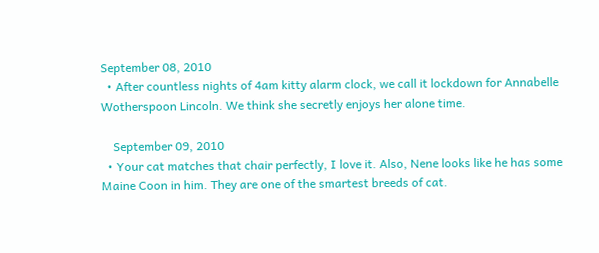September 08, 2010
  • After countless nights of 4am kitty alarm clock, we call it lockdown for Annabelle Wotherspoon Lincoln. We think she secretly enjoys her alone time.

    September 09, 2010
  • Your cat matches that chair perfectly, I love it. Also, Nene looks like he has some Maine Coon in him. They are one of the smartest breeds of cat.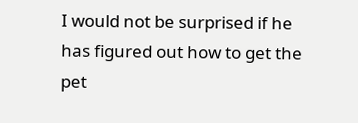I would not be surprised if he has figured out how to get the pet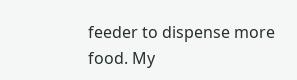feeder to dispense more food. My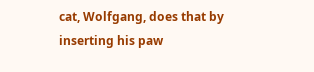cat, Wolfgang, does that by inserting his paw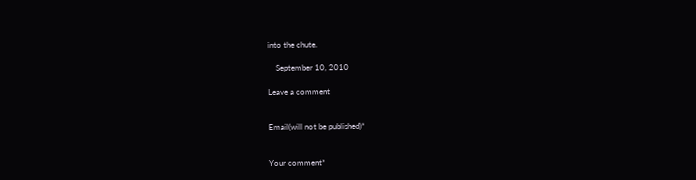into the chute.

    September 10, 2010

Leave a comment


Email(will not be published)*


Your comment*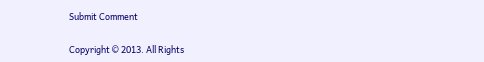Submit Comment

Copyright © 2013. All Rights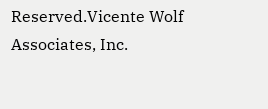Reserved.Vicente Wolf Associates, Inc.